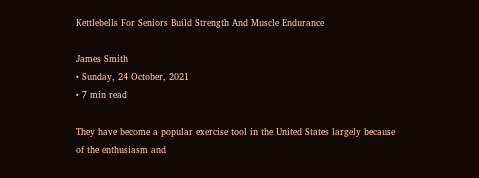Kettlebells For Seniors Build Strength And Muscle Endurance

James Smith
• Sunday, 24 October, 2021
• 7 min read

They have become a popular exercise tool in the United States largely because of the enthusiasm and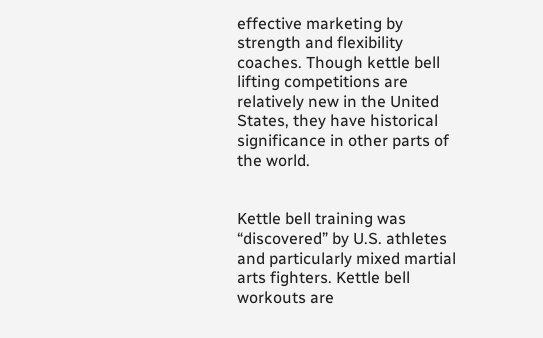effective marketing by strength and flexibility coaches. Though kettle bell lifting competitions are relatively new in the United States, they have historical significance in other parts of the world.


Kettle bell training was “discovered” by U.S. athletes and particularly mixed martial arts fighters. Kettle bell workouts are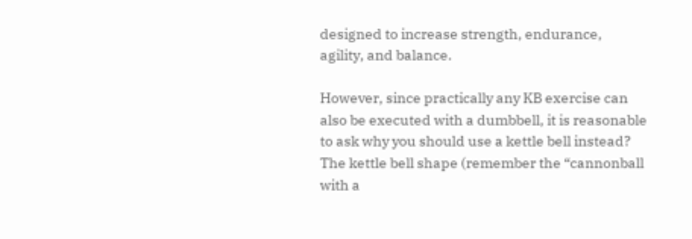designed to increase strength, endurance, agility, and balance.

However, since practically any KB exercise can also be executed with a dumbbell, it is reasonable to ask why you should use a kettle bell instead? The kettle bell shape (remember the “cannonball with a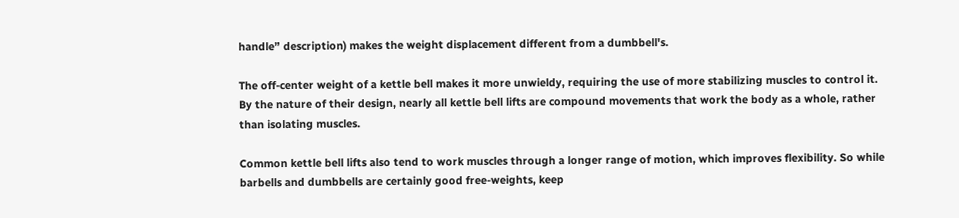handle” description) makes the weight displacement different from a dumbbell's.

The off-center weight of a kettle bell makes it more unwieldy, requiring the use of more stabilizing muscles to control it. By the nature of their design, nearly all kettle bell lifts are compound movements that work the body as a whole, rather than isolating muscles.

Common kettle bell lifts also tend to work muscles through a longer range of motion, which improves flexibility. So while barbells and dumbbells are certainly good free-weights, keep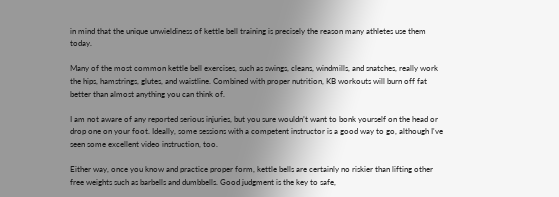in mind that the unique unwieldiness of kettle bell training is precisely the reason many athletes use them today.

Many of the most common kettle bell exercises, such as swings, cleans, windmills, and snatches, really work the hips, hamstrings, glutes, and waistline. Combined with proper nutrition, KB workouts will burn off fat better than almost anything you can think of.

I am not aware of any reported serious injuries, but you sure wouldn’t want to bonk yourself on the head or drop one on your foot. Ideally, some sessions with a competent instructor is a good way to go, although I've seen some excellent video instruction, too.

Either way, once you know and practice proper form, kettle bells are certainly no riskier than lifting other free weights such as barbells and dumbbells. Good judgment is the key to safe,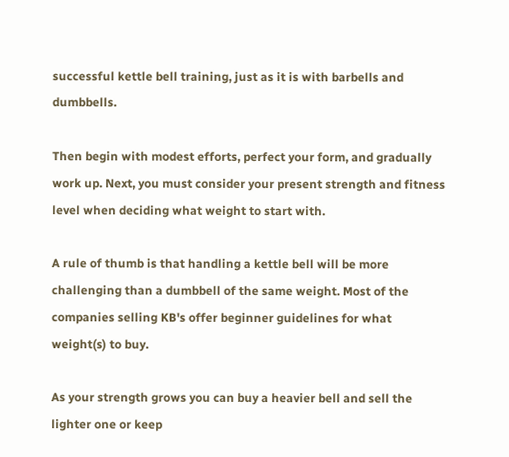successful kettle bell training, just as it is with barbells and dumbbells.

Then begin with modest efforts, perfect your form, and gradually work up. Next, you must consider your present strength and fitness level when deciding what weight to start with.

A rule of thumb is that handling a kettle bell will be more challenging than a dumbbell of the same weight. Most of the companies selling KB's offer beginner guidelines for what weight(s) to buy.

As your strength grows you can buy a heavier bell and sell the lighter one or keep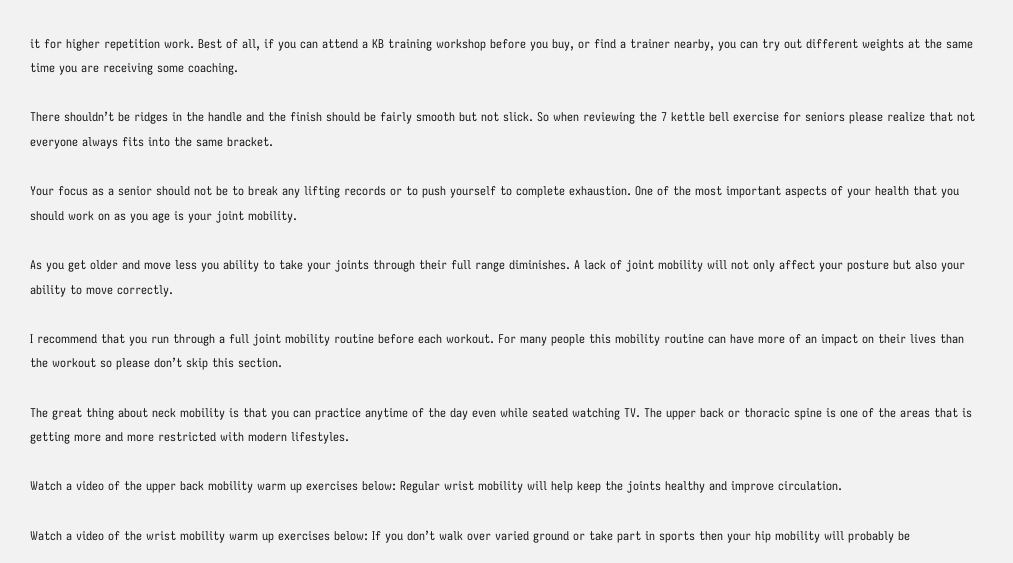it for higher repetition work. Best of all, if you can attend a KB training workshop before you buy, or find a trainer nearby, you can try out different weights at the same time you are receiving some coaching.

There shouldn’t be ridges in the handle and the finish should be fairly smooth but not slick. So when reviewing the 7 kettle bell exercise for seniors please realize that not everyone always fits into the same bracket.

Your focus as a senior should not be to break any lifting records or to push yourself to complete exhaustion. One of the most important aspects of your health that you should work on as you age is your joint mobility.

As you get older and move less you ability to take your joints through their full range diminishes. A lack of joint mobility will not only affect your posture but also your ability to move correctly.

I recommend that you run through a full joint mobility routine before each workout. For many people this mobility routine can have more of an impact on their lives than the workout so please don’t skip this section.

The great thing about neck mobility is that you can practice anytime of the day even while seated watching TV. The upper back or thoracic spine is one of the areas that is getting more and more restricted with modern lifestyles.

Watch a video of the upper back mobility warm up exercises below: Regular wrist mobility will help keep the joints healthy and improve circulation.

Watch a video of the wrist mobility warm up exercises below: If you don’t walk over varied ground or take part in sports then your hip mobility will probably be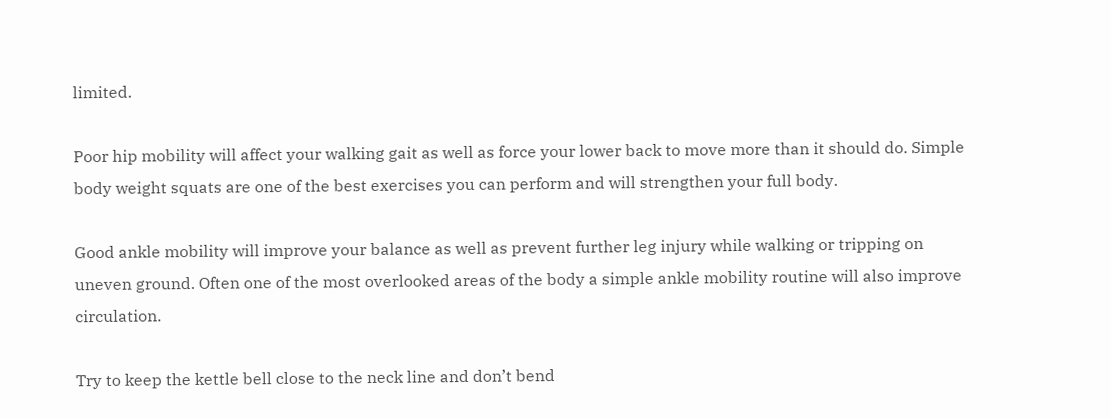limited.

Poor hip mobility will affect your walking gait as well as force your lower back to move more than it should do. Simple body weight squats are one of the best exercises you can perform and will strengthen your full body.

Good ankle mobility will improve your balance as well as prevent further leg injury while walking or tripping on uneven ground. Often one of the most overlooked areas of the body a simple ankle mobility routine will also improve circulation.

Try to keep the kettle bell close to the neck line and don’t bend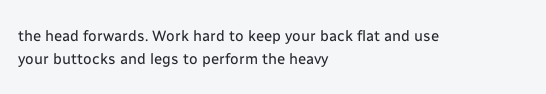the head forwards. Work hard to keep your back flat and use your buttocks and legs to perform the heavy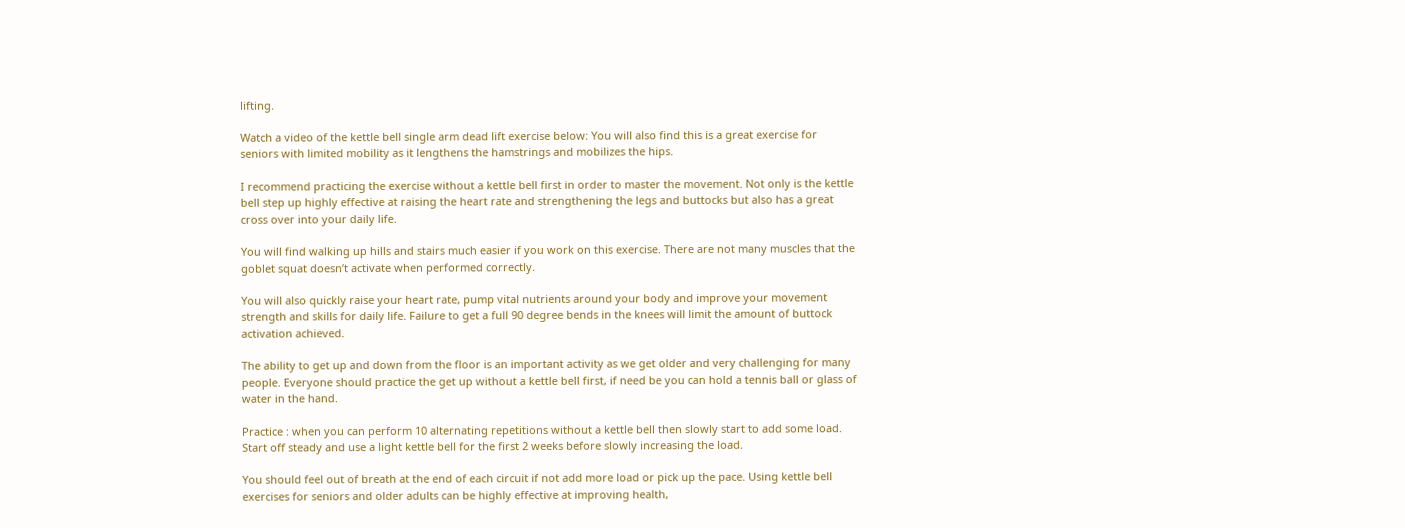lifting.

Watch a video of the kettle bell single arm dead lift exercise below: You will also find this is a great exercise for seniors with limited mobility as it lengthens the hamstrings and mobilizes the hips.

I recommend practicing the exercise without a kettle bell first in order to master the movement. Not only is the kettle bell step up highly effective at raising the heart rate and strengthening the legs and buttocks but also has a great cross over into your daily life.

You will find walking up hills and stairs much easier if you work on this exercise. There are not many muscles that the goblet squat doesn’t activate when performed correctly.

You will also quickly raise your heart rate, pump vital nutrients around your body and improve your movement strength and skills for daily life. Failure to get a full 90 degree bends in the knees will limit the amount of buttock activation achieved.

The ability to get up and down from the floor is an important activity as we get older and very challenging for many people. Everyone should practice the get up without a kettle bell first, if need be you can hold a tennis ball or glass of water in the hand.

Practice : when you can perform 10 alternating repetitions without a kettle bell then slowly start to add some load. Start off steady and use a light kettle bell for the first 2 weeks before slowly increasing the load.

You should feel out of breath at the end of each circuit if not add more load or pick up the pace. Using kettle bell exercises for seniors and older adults can be highly effective at improving health,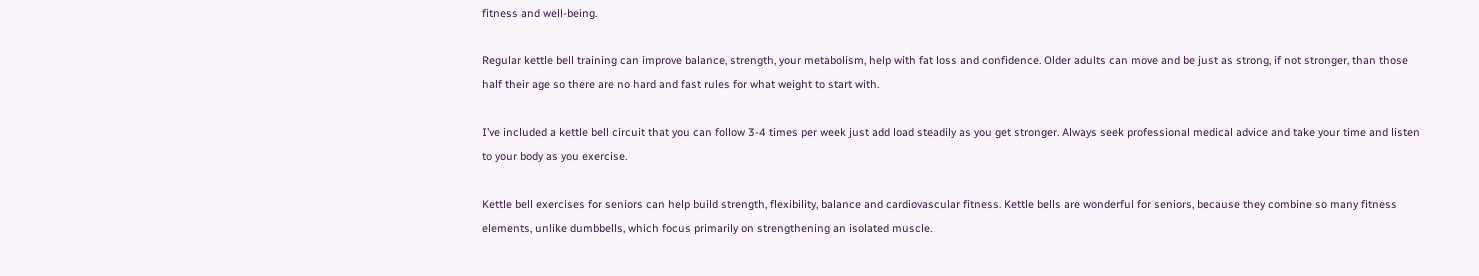fitness and well-being.

Regular kettle bell training can improve balance, strength, your metabolism, help with fat loss and confidence. Older adults can move and be just as strong, if not stronger, than those half their age so there are no hard and fast rules for what weight to start with.

I’ve included a kettle bell circuit that you can follow 3-4 times per week just add load steadily as you get stronger. Always seek professional medical advice and take your time and listen to your body as you exercise.

Kettle bell exercises for seniors can help build strength, flexibility, balance and cardiovascular fitness. Kettle bells are wonderful for seniors, because they combine so many fitness elements, unlike dumbbells, which focus primarily on strengthening an isolated muscle.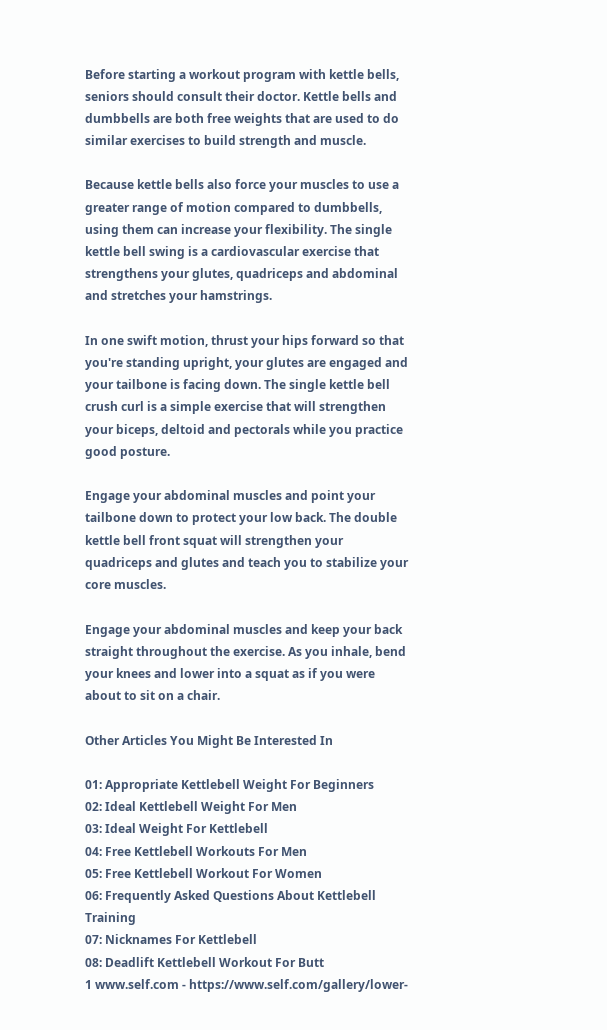Before starting a workout program with kettle bells, seniors should consult their doctor. Kettle bells and dumbbells are both free weights that are used to do similar exercises to build strength and muscle.

Because kettle bells also force your muscles to use a greater range of motion compared to dumbbells, using them can increase your flexibility. The single kettle bell swing is a cardiovascular exercise that strengthens your glutes, quadriceps and abdominal and stretches your hamstrings.

In one swift motion, thrust your hips forward so that you're standing upright, your glutes are engaged and your tailbone is facing down. The single kettle bell crush curl is a simple exercise that will strengthen your biceps, deltoid and pectorals while you practice good posture.

Engage your abdominal muscles and point your tailbone down to protect your low back. The double kettle bell front squat will strengthen your quadriceps and glutes and teach you to stabilize your core muscles.

Engage your abdominal muscles and keep your back straight throughout the exercise. As you inhale, bend your knees and lower into a squat as if you were about to sit on a chair.

Other Articles You Might Be Interested In

01: Appropriate Kettlebell Weight For Beginners
02: Ideal Kettlebell Weight For Men
03: Ideal Weight For Kettlebell
04: Free Kettlebell Workouts For Men
05: Free Kettlebell Workout For Women
06: Frequently Asked Questions About Kettlebell Training
07: Nicknames For Kettlebell
08: Deadlift Kettlebell Workout For Butt
1 www.self.com - https://www.self.com/gallery/lower-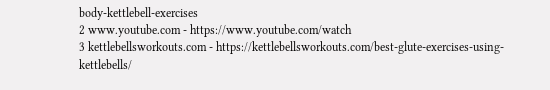body-kettlebell-exercises
2 www.youtube.com - https://www.youtube.com/watch
3 kettlebellsworkouts.com - https://kettlebellsworkouts.com/best-glute-exercises-using-kettlebells/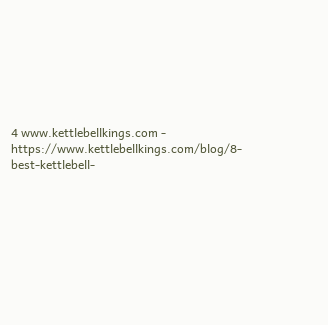4 www.kettlebellkings.com - https://www.kettlebellkings.com/blog/8-best-kettlebell-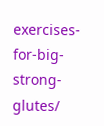exercises-for-big-strong-glutes/